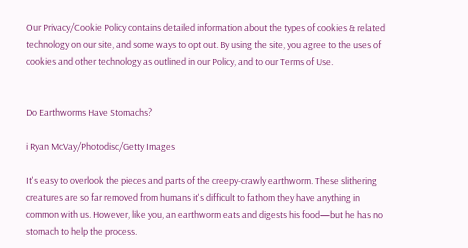Our Privacy/Cookie Policy contains detailed information about the types of cookies & related technology on our site, and some ways to opt out. By using the site, you agree to the uses of cookies and other technology as outlined in our Policy, and to our Terms of Use.


Do Earthworms Have Stomachs?

i Ryan McVay/Photodisc/Getty Images

It's easy to overlook the pieces and parts of the creepy-crawly earthworm. These slithering creatures are so far removed from humans it's difficult to fathom they have anything in common with us. However, like you, an earthworm eats and digests his food—but he has no stomach to help the process.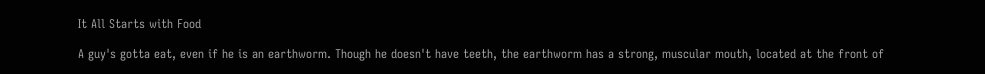It All Starts with Food

A guy's gotta eat, even if he is an earthworm. Though he doesn't have teeth, the earthworm has a strong, muscular mouth, located at the front of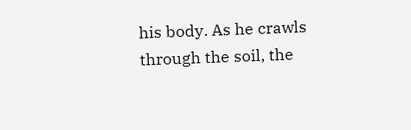his body. As he crawls through the soil, the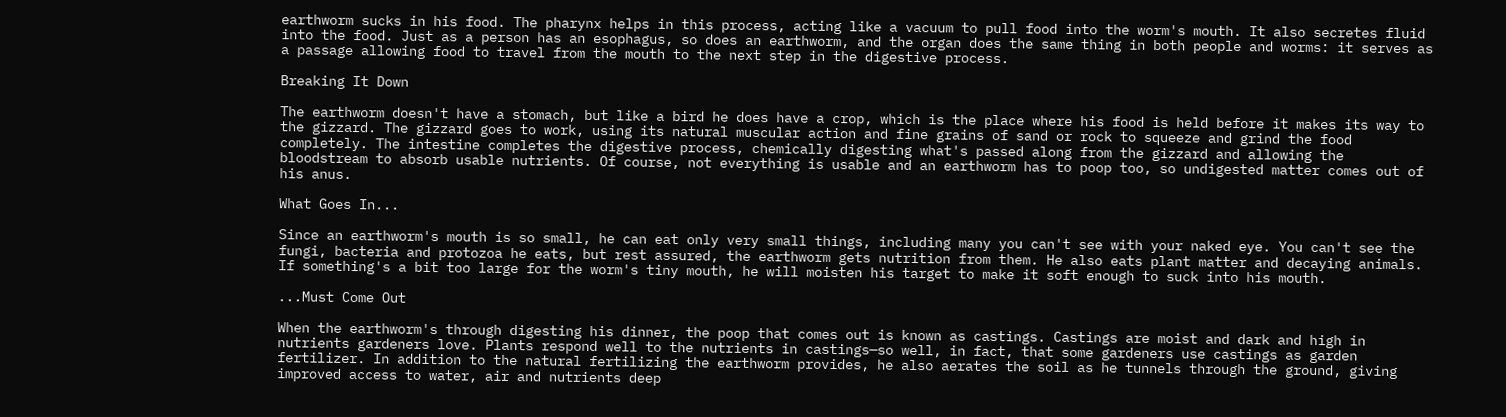earthworm sucks in his food. The pharynx helps in this process, acting like a vacuum to pull food into the worm's mouth. It also secretes fluid into the food. Just as a person has an esophagus, so does an earthworm, and the organ does the same thing in both people and worms: it serves as a passage allowing food to travel from the mouth to the next step in the digestive process.

Breaking It Down

The earthworm doesn't have a stomach, but like a bird he does have a crop, which is the place where his food is held before it makes its way to the gizzard. The gizzard goes to work, using its natural muscular action and fine grains of sand or rock to squeeze and grind the food completely. The intestine completes the digestive process, chemically digesting what's passed along from the gizzard and allowing the bloodstream to absorb usable nutrients. Of course, not everything is usable and an earthworm has to poop too, so undigested matter comes out of his anus.

What Goes In...

Since an earthworm's mouth is so small, he can eat only very small things, including many you can't see with your naked eye. You can't see the fungi, bacteria and protozoa he eats, but rest assured, the earthworm gets nutrition from them. He also eats plant matter and decaying animals. If something's a bit too large for the worm's tiny mouth, he will moisten his target to make it soft enough to suck into his mouth.

...Must Come Out

When the earthworm's through digesting his dinner, the poop that comes out is known as castings. Castings are moist and dark and high in nutrients gardeners love. Plants respond well to the nutrients in castings—so well, in fact, that some gardeners use castings as garden fertilizer. In addition to the natural fertilizing the earthworm provides, he also aerates the soil as he tunnels through the ground, giving improved access to water, air and nutrients deep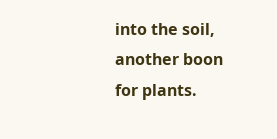into the soil, another boon for plants.